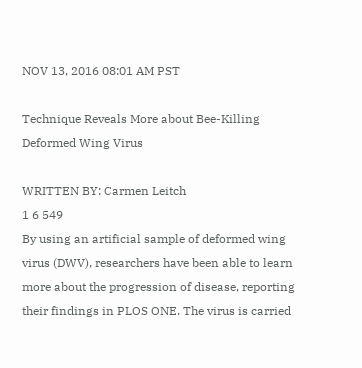NOV 13, 2016 08:01 AM PST

Technique Reveals More about Bee-Killing Deformed Wing Virus

WRITTEN BY: Carmen Leitch
1 6 549
By using an artificial sample of deformed wing virus (DWV), researchers have been able to learn more about the progression of disease, reporting their findings in PLOS ONE. The virus is carried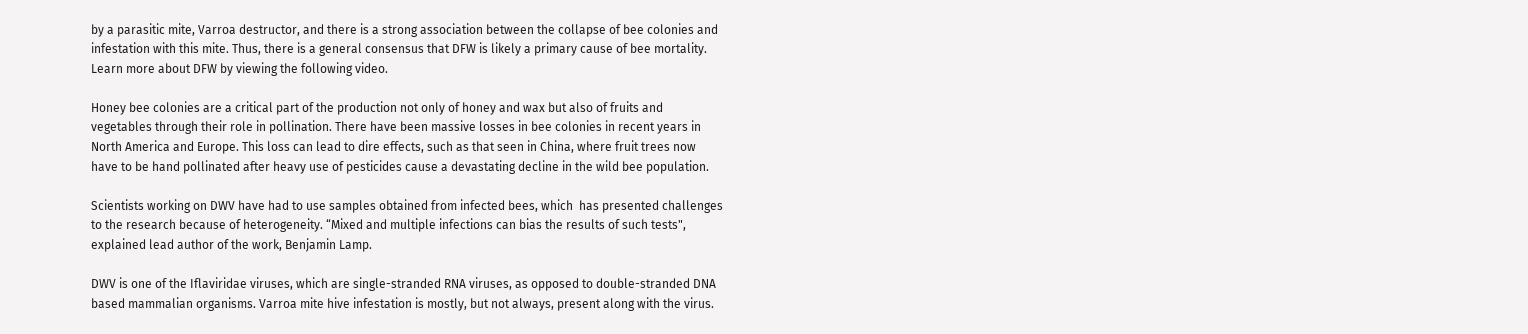by a parasitic mite, Varroa destructor, and there is a strong association between the collapse of bee colonies and infestation with this mite. Thus, there is a general consensus that DFW is likely a primary cause of bee mortality. Learn more about DFW by viewing the following video.

Honey bee colonies are a critical part of the production not only of honey and wax but also of fruits and vegetables through their role in pollination. There have been massive losses in bee colonies in recent years in North America and Europe. This loss can lead to dire effects, such as that seen in China, where fruit trees now have to be hand pollinated after heavy use of pesticides cause a devastating decline in the wild bee population.

Scientists working on DWV have had to use samples obtained from infected bees, which  has presented challenges to the research because of heterogeneity. “Mixed and multiple infections can bias the results of such tests", explained lead author of the work, Benjamin Lamp.

DWV is one of the Iflaviridae viruses, which are single-stranded RNA viruses, as opposed to double-stranded DNA based mammalian organisms. Varroa mite hive infestation is mostly, but not always, present along with the virus.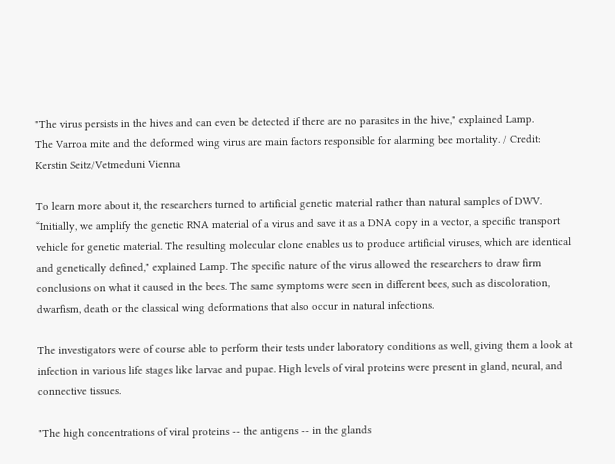"The virus persists in the hives and can even be detected if there are no parasites in the hive," explained Lamp.
The Varroa mite and the deformed wing virus are main factors responsible for alarming bee mortality. / Credit: Kerstin Seitz/Vetmeduni Vienna

To learn more about it, the researchers turned to artificial genetic material rather than natural samples of DWV. “Initially, we amplify the genetic RNA material of a virus and save it as a DNA copy in a vector, a specific transport vehicle for genetic material. The resulting molecular clone enables us to produce artificial viruses, which are identical and genetically defined," explained Lamp. The specific nature of the virus allowed the researchers to draw firm conclusions on what it caused in the bees. The same symptoms were seen in different bees, such as discoloration, dwarfism, death or the classical wing deformations that also occur in natural infections.

The investigators were of course able to perform their tests under laboratory conditions as well, giving them a look at infection in various life stages like larvae and pupae. High levels of viral proteins were present in gland, neural, and connective tissues.

"The high concentrations of viral proteins -- the antigens -- in the glands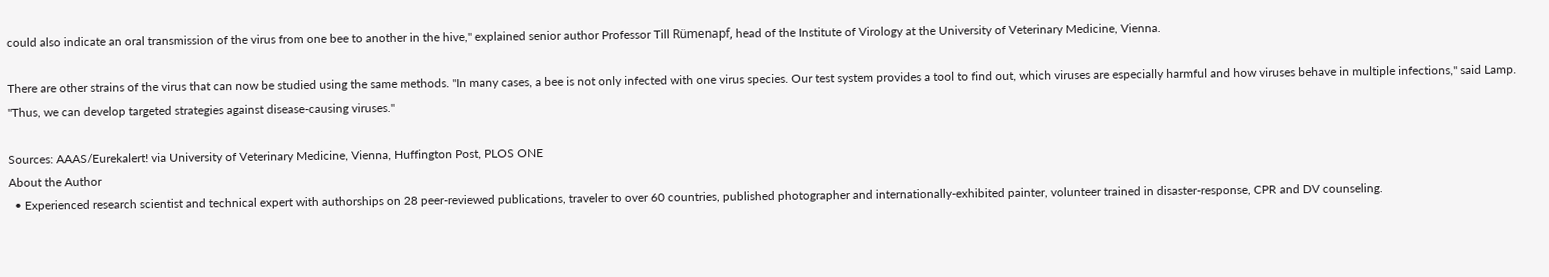could also indicate an oral transmission of the virus from one bee to another in the hive," explained senior author Professor Till Rümenapf, head of the Institute of Virology at the University of Veterinary Medicine, Vienna.

There are other strains of the virus that can now be studied using the same methods. "In many cases, a bee is not only infected with one virus species. Our test system provides a tool to find out, which viruses are especially harmful and how viruses behave in multiple infections," said Lamp. "Thus, we can develop targeted strategies against disease-causing viruses."

Sources: AAAS/Eurekalert! via University of Veterinary Medicine, Vienna, Huffington Post, PLOS ONE
About the Author
  • Experienced research scientist and technical expert with authorships on 28 peer-reviewed publications, traveler to over 60 countries, published photographer and internationally-exhibited painter, volunteer trained in disaster-response, CPR and DV counseling.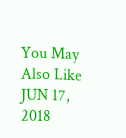You May Also Like
JUN 17, 2018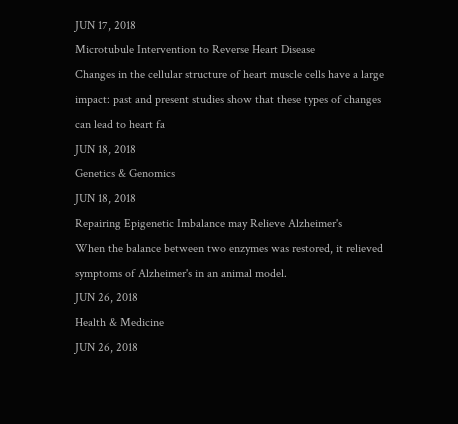JUN 17, 2018
Microtubule Intervention to Reverse Heart Disease
Changes in the cellular structure of heart muscle cells have a large impact: past and present studies show that these types of changes can lead to heart fa
JUN 18, 2018
Genetics & Genomics
JUN 18, 2018
Repairing Epigenetic Imbalance may Relieve Alzheimer's
When the balance between two enzymes was restored, it relieved symptoms of Alzheimer's in an animal model.
JUN 26, 2018
Health & Medicine
JUN 26, 2018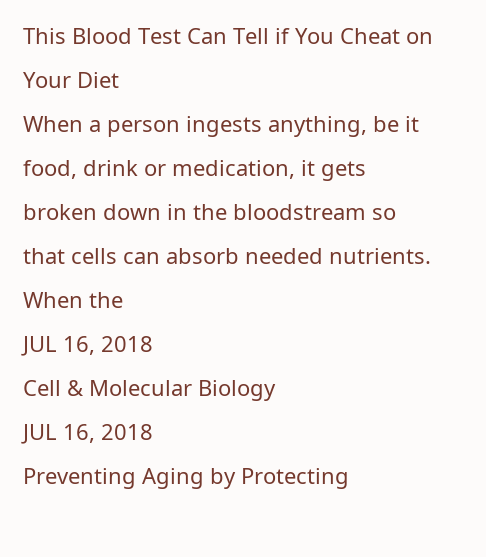This Blood Test Can Tell if You Cheat on Your Diet
When a person ingests anything, be it food, drink or medication, it gets broken down in the bloodstream so that cells can absorb needed nutrients. When the
JUL 16, 2018
Cell & Molecular Biology
JUL 16, 2018
Preventing Aging by Protecting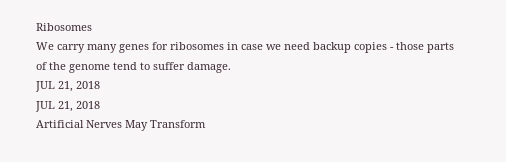Ribosomes
We carry many genes for ribosomes in case we need backup copies - those parts of the genome tend to suffer damage.
JUL 21, 2018
JUL 21, 2018
Artificial Nerves May Transform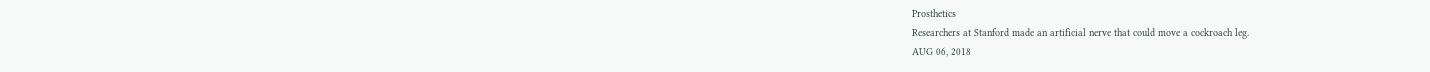Prosthetics
Researchers at Stanford made an artificial nerve that could move a cockroach leg.
AUG 06, 2018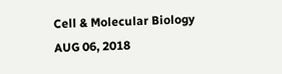Cell & Molecular Biology
AUG 06, 2018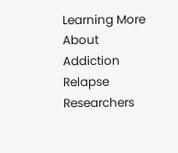Learning More About Addiction Relapse
Researchers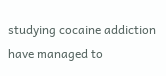studying cocaine addiction have managed to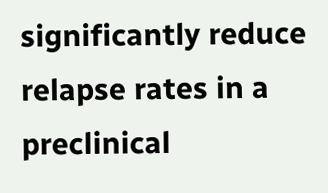significantly reduce relapse rates in a preclinical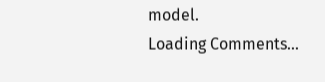model.
Loading Comments...